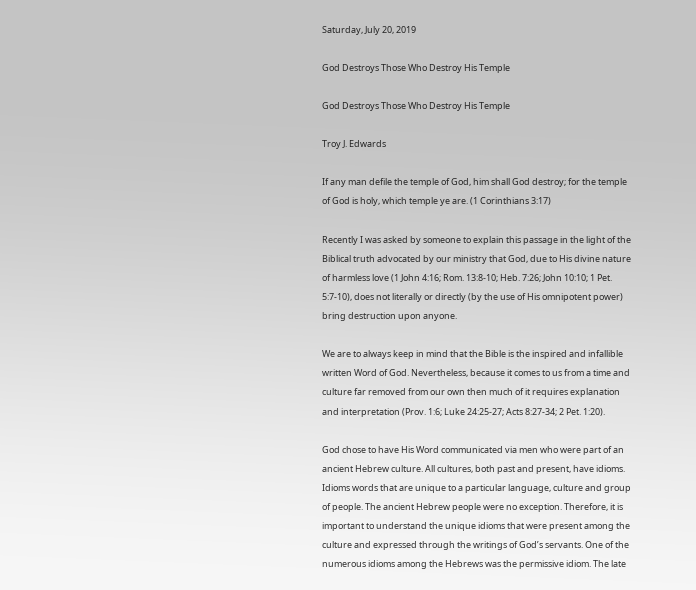Saturday, July 20, 2019

God Destroys Those Who Destroy His Temple

God Destroys Those Who Destroy His Temple

Troy J. Edwards

If any man defile the temple of God, him shall God destroy; for the temple of God is holy, which temple ye are. (1 Corinthians 3:17)

Recently I was asked by someone to explain this passage in the light of the Biblical truth advocated by our ministry that God, due to His divine nature of harmless love (1 John 4:16; Rom. 13:8-10; Heb. 7:26; John 10:10; 1 Pet. 5:7-10), does not literally or directly (by the use of His omnipotent power) bring destruction upon anyone.

We are to always keep in mind that the Bible is the inspired and infallible written Word of God. Nevertheless, because it comes to us from a time and culture far removed from our own then much of it requires explanation and interpretation (Prov. 1:6; Luke 24:25-27; Acts 8:27-34; 2 Pet. 1:20).

God chose to have His Word communicated via men who were part of an ancient Hebrew culture. All cultures, both past and present, have idioms. Idioms words that are unique to a particular language, culture and group of people. The ancient Hebrew people were no exception. Therefore, it is important to understand the unique idioms that were present among the culture and expressed through the writings of God’s servants. One of the numerous idioms among the Hebrews was the permissive idiom. The late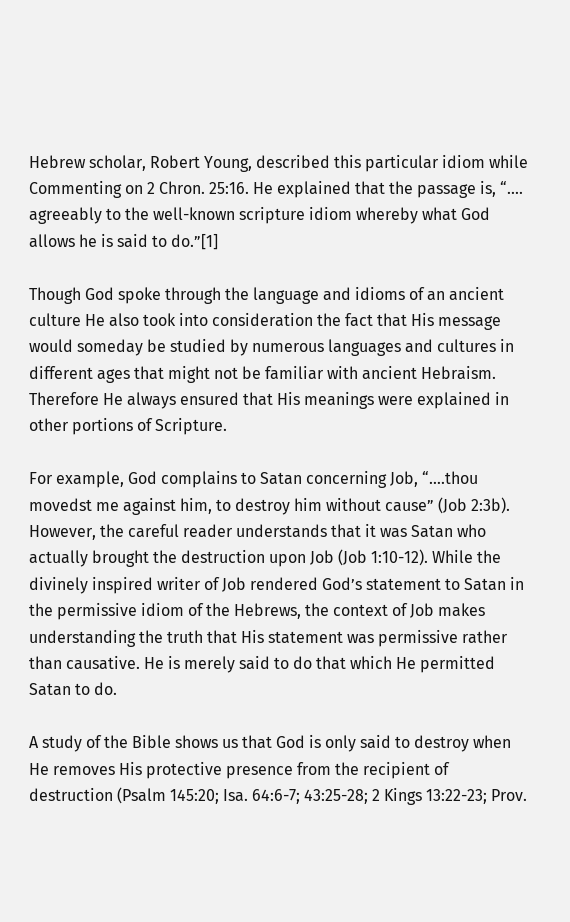Hebrew scholar, Robert Young, described this particular idiom while Commenting on 2 Chron. 25:16. He explained that the passage is, “.... agreeably to the well-known scripture idiom whereby what God allows he is said to do.”[1]

Though God spoke through the language and idioms of an ancient culture He also took into consideration the fact that His message would someday be studied by numerous languages and cultures in different ages that might not be familiar with ancient Hebraism. Therefore He always ensured that His meanings were explained in other portions of Scripture.

For example, God complains to Satan concerning Job, “….thou movedst me against him, to destroy him without cause” (Job 2:3b). However, the careful reader understands that it was Satan who actually brought the destruction upon Job (Job 1:10-12). While the divinely inspired writer of Job rendered God’s statement to Satan in the permissive idiom of the Hebrews, the context of Job makes understanding the truth that His statement was permissive rather than causative. He is merely said to do that which He permitted Satan to do.

A study of the Bible shows us that God is only said to destroy when He removes His protective presence from the recipient of destruction (Psalm 145:20; Isa. 64:6-7; 43:25-28; 2 Kings 13:22-23; Prov.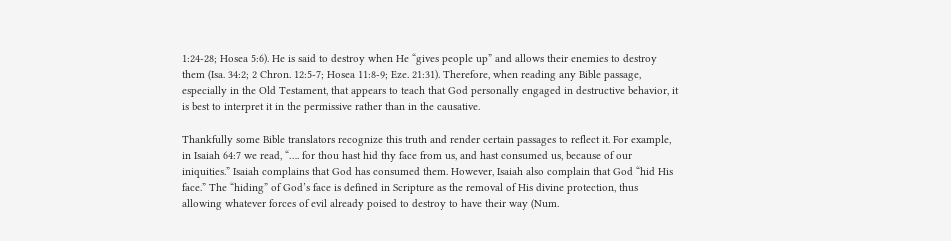1:24-28; Hosea 5:6). He is said to destroy when He “gives people up” and allows their enemies to destroy them (Isa. 34:2; 2 Chron. 12:5-7; Hosea 11:8-9; Eze. 21:31). Therefore, when reading any Bible passage, especially in the Old Testament, that appears to teach that God personally engaged in destructive behavior, it is best to interpret it in the permissive rather than in the causative.

Thankfully some Bible translators recognize this truth and render certain passages to reflect it. For example, in Isaiah 64:7 we read, “…. for thou hast hid thy face from us, and hast consumed us, because of our iniquities.” Isaiah complains that God has consumed them. However, Isaiah also complain that God “hid His face.” The “hiding” of God’s face is defined in Scripture as the removal of His divine protection, thus allowing whatever forces of evil already poised to destroy to have their way (Num.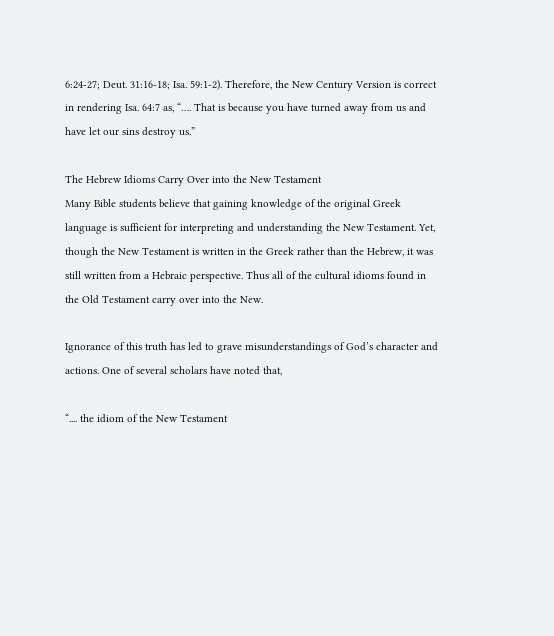6:24-27; Deut. 31:16-18; Isa. 59:1-2). Therefore, the New Century Version is correct in rendering Isa. 64:7 as, “…. That is because you have turned away from us and have let our sins destroy us.”

The Hebrew Idioms Carry Over into the New Testament
Many Bible students believe that gaining knowledge of the original Greek language is sufficient for interpreting and understanding the New Testament. Yet, though the New Testament is written in the Greek rather than the Hebrew, it was still written from a Hebraic perspective. Thus all of the cultural idioms found in the Old Testament carry over into the New.

Ignorance of this truth has led to grave misunderstandings of God’s character and actions. One of several scholars have noted that,

“.... the idiom of the New Testament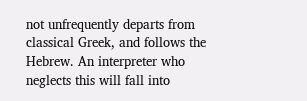not unfrequently departs from classical Greek, and follows the Hebrew. An interpreter who neglects this will fall into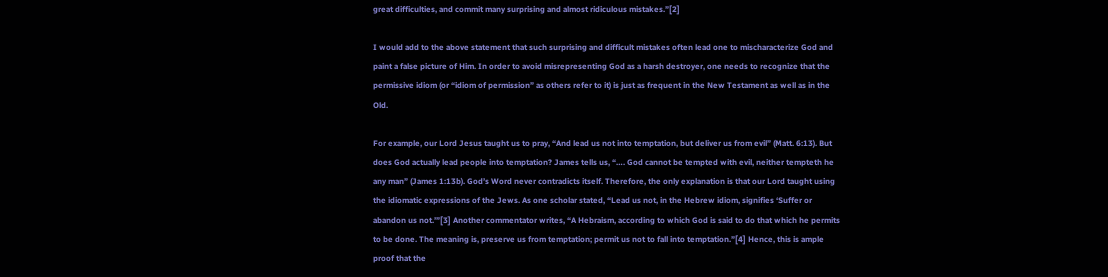great difficulties, and commit many surprising and almost ridiculous mistakes.”[2]

I would add to the above statement that such surprising and difficult mistakes often lead one to mischaracterize God and paint a false picture of Him. In order to avoid misrepresenting God as a harsh destroyer, one needs to recognize that the permissive idiom (or “idiom of permission” as others refer to it) is just as frequent in the New Testament as well as in the Old.

For example, our Lord Jesus taught us to pray, “And lead us not into temptation, but deliver us from evil” (Matt. 6:13). But does God actually lead people into temptation? James tells us, “…. God cannot be tempted with evil, neither tempteth he any man” (James 1:13b). God’s Word never contradicts itself. Therefore, the only explanation is that our Lord taught using the idiomatic expressions of the Jews. As one scholar stated, “Lead us not, in the Hebrew idiom, signifies ‘Suffer or abandon us not.’”[3] Another commentator writes, “A Hebraism, according to which God is said to do that which he permits to be done. The meaning is, preserve us from temptation; permit us not to fall into temptation.”[4] Hence, this is ample proof that the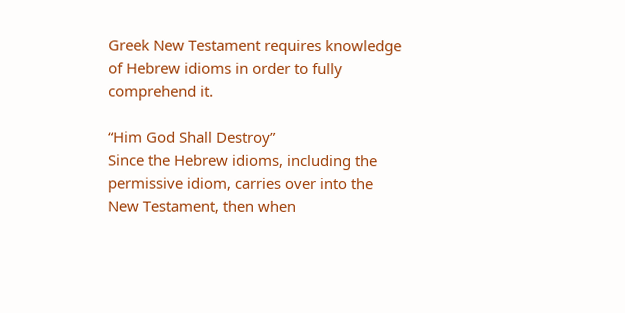Greek New Testament requires knowledge of Hebrew idioms in order to fully comprehend it.

“Him God Shall Destroy”
Since the Hebrew idioms, including the permissive idiom, carries over into the New Testament, then when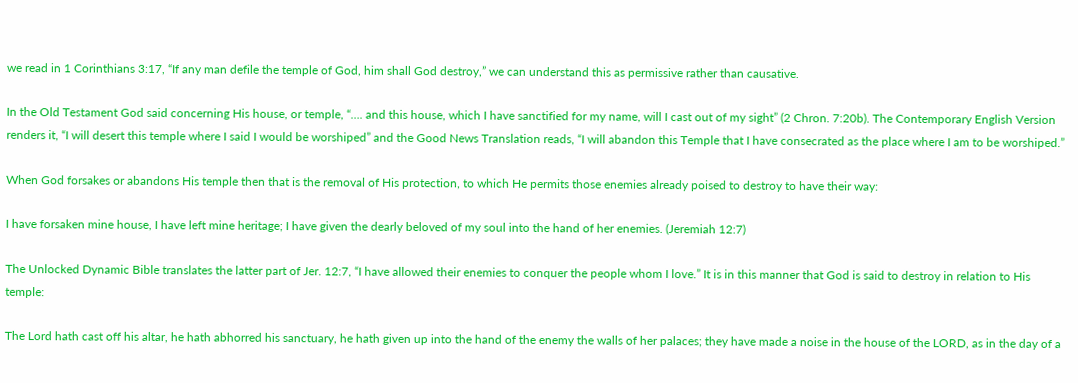we read in 1 Corinthians 3:17, “If any man defile the temple of God, him shall God destroy,” we can understand this as permissive rather than causative.

In the Old Testament God said concerning His house, or temple, “…. and this house, which I have sanctified for my name, will I cast out of my sight” (2 Chron. 7:20b). The Contemporary English Version renders it, “I will desert this temple where I said I would be worshiped” and the Good News Translation reads, “I will abandon this Temple that I have consecrated as the place where I am to be worshiped.”

When God forsakes or abandons His temple then that is the removal of His protection, to which He permits those enemies already poised to destroy to have their way:

I have forsaken mine house, I have left mine heritage; I have given the dearly beloved of my soul into the hand of her enemies. (Jeremiah 12:7)

The Unlocked Dynamic Bible translates the latter part of Jer. 12:7, “I have allowed their enemies to conquer the people whom I love.” It is in this manner that God is said to destroy in relation to His temple:

The Lord hath cast off his altar, he hath abhorred his sanctuary, he hath given up into the hand of the enemy the walls of her palaces; they have made a noise in the house of the LORD, as in the day of a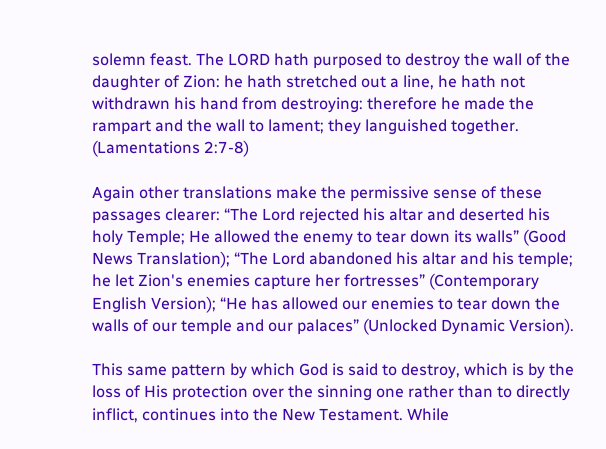solemn feast. The LORD hath purposed to destroy the wall of the daughter of Zion: he hath stretched out a line, he hath not withdrawn his hand from destroying: therefore he made the rampart and the wall to lament; they languished together. (Lamentations 2:7-8)

Again other translations make the permissive sense of these passages clearer: “The Lord rejected his altar and deserted his holy Temple; He allowed the enemy to tear down its walls” (Good News Translation); “The Lord abandoned his altar and his temple; he let Zion's enemies capture her fortresses” (Contemporary English Version); “He has allowed our enemies to tear down the walls of our temple and our palaces” (Unlocked Dynamic Version).

This same pattern by which God is said to destroy, which is by the loss of His protection over the sinning one rather than to directly inflict, continues into the New Testament. While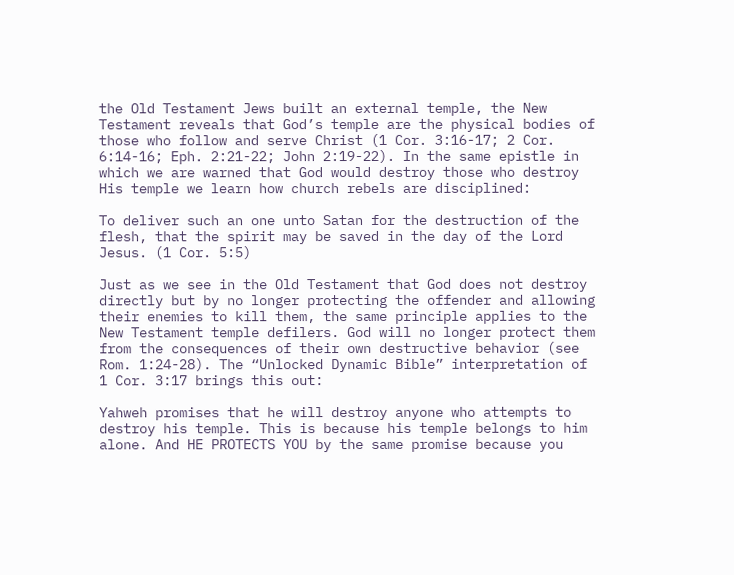the Old Testament Jews built an external temple, the New Testament reveals that God’s temple are the physical bodies of those who follow and serve Christ (1 Cor. 3:16-17; 2 Cor. 6:14-16; Eph. 2:21-22; John 2:19-22). In the same epistle in which we are warned that God would destroy those who destroy His temple we learn how church rebels are disciplined:

To deliver such an one unto Satan for the destruction of the flesh, that the spirit may be saved in the day of the Lord Jesus. (1 Cor. 5:5)

Just as we see in the Old Testament that God does not destroy directly but by no longer protecting the offender and allowing their enemies to kill them, the same principle applies to the New Testament temple defilers. God will no longer protect them from the consequences of their own destructive behavior (see Rom. 1:24-28). The “Unlocked Dynamic Bible” interpretation of 1 Cor. 3:17 brings this out:

Yahweh promises that he will destroy anyone who attempts to destroy his temple. This is because his temple belongs to him alone. And HE PROTECTS YOU by the same promise because you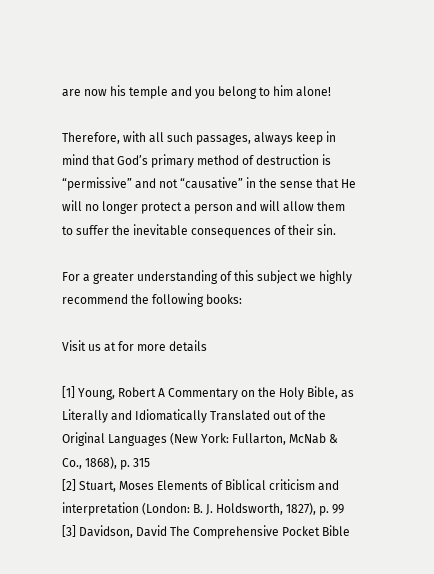are now his temple and you belong to him alone!

Therefore, with all such passages, always keep in mind that God’s primary method of destruction is “permissive” and not “causative” in the sense that He will no longer protect a person and will allow them to suffer the inevitable consequences of their sin.

For a greater understanding of this subject we highly recommend the following books:

Visit us at for more details

[1] Young, Robert A Commentary on the Holy Bible, as Literally and Idiomatically Translated out of the Original Languages (New York: Fullarton, McNab & Co., 1868), p. 315
[2] Stuart, Moses Elements of Biblical criticism and interpretation (London: B. J. Holdsworth, 1827), p. 99
[3] Davidson, David The Comprehensive Pocket Bible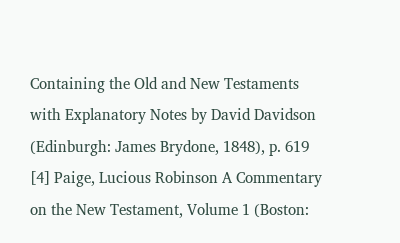Containing the Old and New Testaments with Explanatory Notes by David Davidson (Edinburgh: James Brydone, 1848), p. 619
[4] Paige, Lucious Robinson A Commentary on the New Testament, Volume 1 (Boston: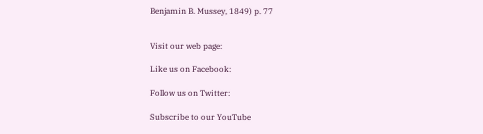Benjamin B. Mussey, 1849) p. 77


Visit our web page:

Like us on Facebook:

Follow us on Twitter:

Subscribe to our YouTube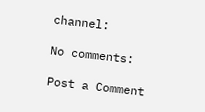channel:

No comments:

Post a Comment